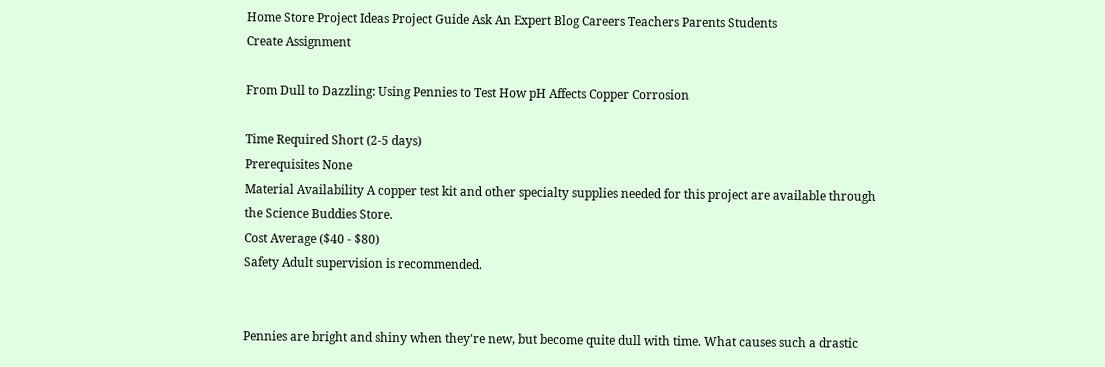Home Store Project Ideas Project Guide Ask An Expert Blog Careers Teachers Parents Students
Create Assignment

From Dull to Dazzling: Using Pennies to Test How pH Affects Copper Corrosion

Time Required Short (2-5 days)
Prerequisites None
Material Availability A copper test kit and other specialty supplies needed for this project are available through the Science Buddies Store.
Cost Average ($40 - $80)
Safety Adult supervision is recommended.


Pennies are bright and shiny when they're new, but become quite dull with time. What causes such a drastic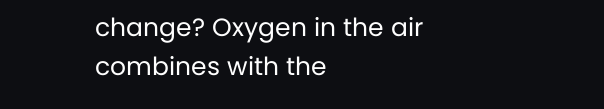change? Oxygen in the air combines with the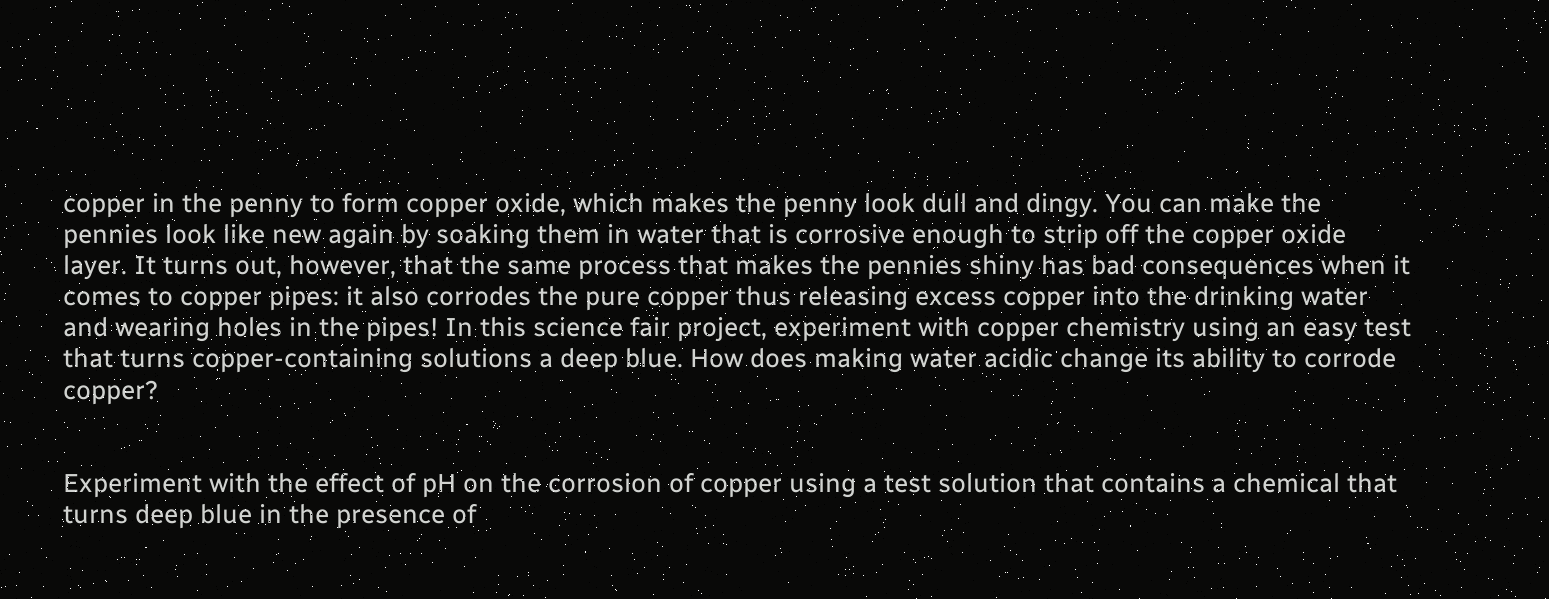copper in the penny to form copper oxide, which makes the penny look dull and dingy. You can make the pennies look like new again by soaking them in water that is corrosive enough to strip off the copper oxide layer. It turns out, however, that the same process that makes the pennies shiny has bad consequences when it comes to copper pipes: it also corrodes the pure copper thus releasing excess copper into the drinking water and wearing holes in the pipes! In this science fair project, experiment with copper chemistry using an easy test that turns copper-containing solutions a deep blue. How does making water acidic change its ability to corrode copper?


Experiment with the effect of pH on the corrosion of copper using a test solution that contains a chemical that turns deep blue in the presence of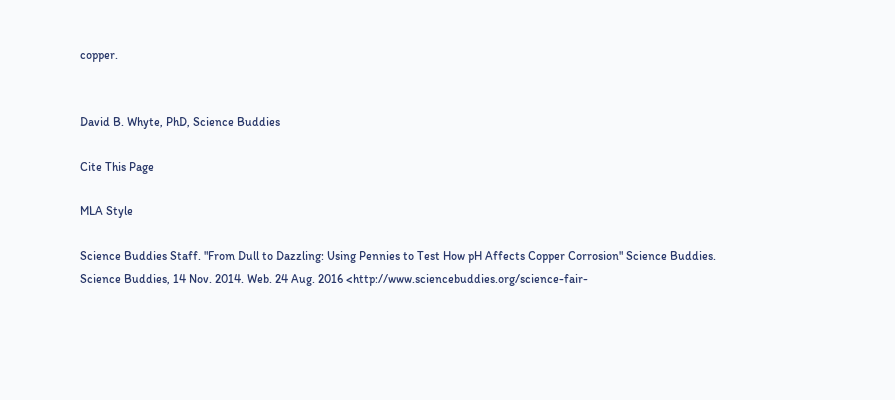copper.


David B. Whyte, PhD, Science Buddies

Cite This Page

MLA Style

Science Buddies Staff. "From Dull to Dazzling: Using Pennies to Test How pH Affects Copper Corrosion" Science Buddies. Science Buddies, 14 Nov. 2014. Web. 24 Aug. 2016 <http://www.sciencebuddies.org/science-fair-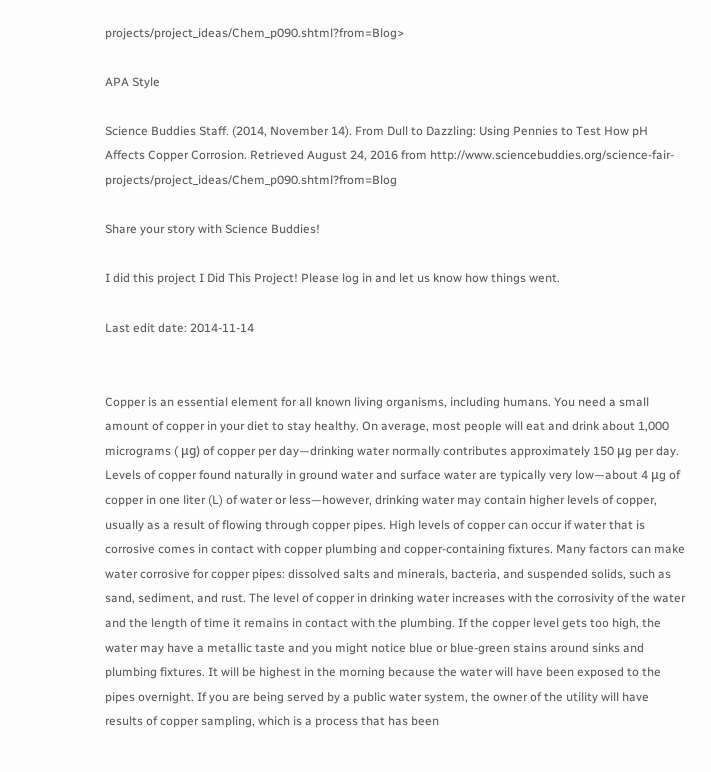projects/project_ideas/Chem_p090.shtml?from=Blog>

APA Style

Science Buddies Staff. (2014, November 14). From Dull to Dazzling: Using Pennies to Test How pH Affects Copper Corrosion. Retrieved August 24, 2016 from http://www.sciencebuddies.org/science-fair-projects/project_ideas/Chem_p090.shtml?from=Blog

Share your story with Science Buddies!

I did this project I Did This Project! Please log in and let us know how things went.

Last edit date: 2014-11-14


Copper is an essential element for all known living organisms, including humans. You need a small amount of copper in your diet to stay healthy. On average, most people will eat and drink about 1,000 micrograms ( μg) of copper per day—drinking water normally contributes approximately 150 μg per day. Levels of copper found naturally in ground water and surface water are typically very low—about 4 μg of copper in one liter (L) of water or less—however, drinking water may contain higher levels of copper, usually as a result of flowing through copper pipes. High levels of copper can occur if water that is corrosive comes in contact with copper plumbing and copper-containing fixtures. Many factors can make water corrosive for copper pipes: dissolved salts and minerals, bacteria, and suspended solids, such as sand, sediment, and rust. The level of copper in drinking water increases with the corrosivity of the water and the length of time it remains in contact with the plumbing. If the copper level gets too high, the water may have a metallic taste and you might notice blue or blue-green stains around sinks and plumbing fixtures. It will be highest in the morning because the water will have been exposed to the pipes overnight. If you are being served by a public water system, the owner of the utility will have results of copper sampling, which is a process that has been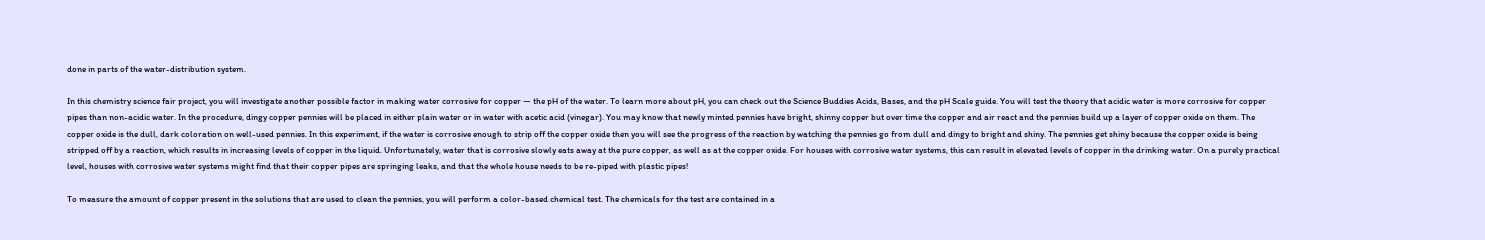done in parts of the water-distribution system.

In this chemistry science fair project, you will investigate another possible factor in making water corrosive for copper — the pH of the water. To learn more about pH, you can check out the Science Buddies Acids, Bases, and the pH Scale guide. You will test the theory that acidic water is more corrosive for copper pipes than non-acidic water. In the procedure, dingy copper pennies will be placed in either plain water or in water with acetic acid (vinegar). You may know that newly minted pennies have bright, shinny copper but over time the copper and air react and the pennies build up a layer of copper oxide on them. The copper oxide is the dull, dark coloration on well-used pennies. In this experiment, if the water is corrosive enough to strip off the copper oxide then you will see the progress of the reaction by watching the pennies go from dull and dingy to bright and shiny. The pennies get shiny because the copper oxide is being stripped off by a reaction, which results in increasing levels of copper in the liquid. Unfortunately, water that is corrosive slowly eats away at the pure copper, as well as at the copper oxide. For houses with corrosive water systems, this can result in elevated levels of copper in the drinking water. On a purely practical level, houses with corrosive water systems might find that their copper pipes are springing leaks, and that the whole house needs to be re-piped with plastic pipes!

To measure the amount of copper present in the solutions that are used to clean the pennies, you will perform a color-based chemical test. The chemicals for the test are contained in a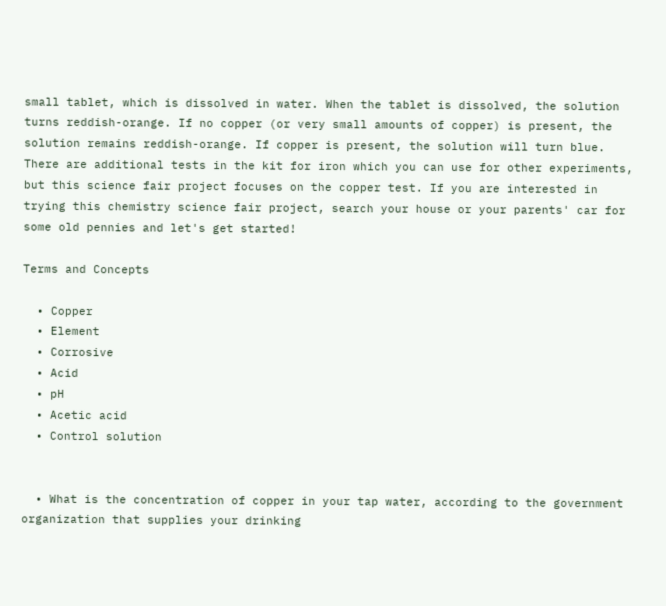small tablet, which is dissolved in water. When the tablet is dissolved, the solution turns reddish-orange. If no copper (or very small amounts of copper) is present, the solution remains reddish-orange. If copper is present, the solution will turn blue. There are additional tests in the kit for iron which you can use for other experiments, but this science fair project focuses on the copper test. If you are interested in trying this chemistry science fair project, search your house or your parents' car for some old pennies and let's get started!

Terms and Concepts

  • Copper
  • Element
  • Corrosive
  • Acid
  • pH
  • Acetic acid
  • Control solution


  • What is the concentration of copper in your tap water, according to the government organization that supplies your drinking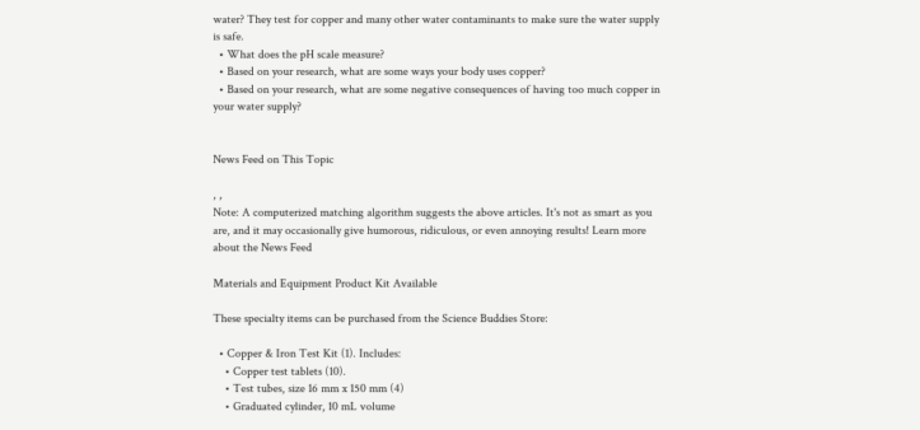water? They test for copper and many other water contaminants to make sure the water supply is safe.
  • What does the pH scale measure?
  • Based on your research, what are some ways your body uses copper?
  • Based on your research, what are some negative consequences of having too much copper in your water supply?


News Feed on This Topic

, ,
Note: A computerized matching algorithm suggests the above articles. It's not as smart as you are, and it may occasionally give humorous, ridiculous, or even annoying results! Learn more about the News Feed

Materials and Equipment Product Kit Available

These specialty items can be purchased from the Science Buddies Store:

  • Copper & Iron Test Kit (1). Includes:
    • Copper test tablets (10).
    • Test tubes, size 16 mm x 150 mm (4)
    • Graduated cylinder, 10 mL volume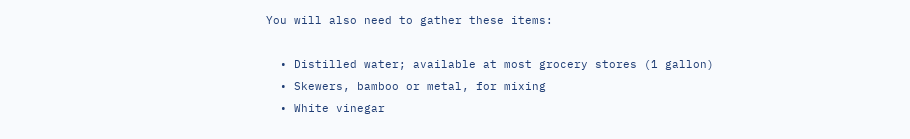You will also need to gather these items:

  • Distilled water; available at most grocery stores (1 gallon)
  • Skewers, bamboo or metal, for mixing
  • White vinegar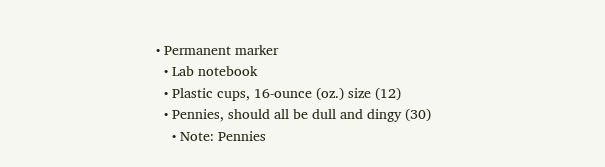• Permanent marker
  • Lab notebook
  • Plastic cups, 16-ounce (oz.) size (12)
  • Pennies, should all be dull and dingy (30)
    • Note: Pennies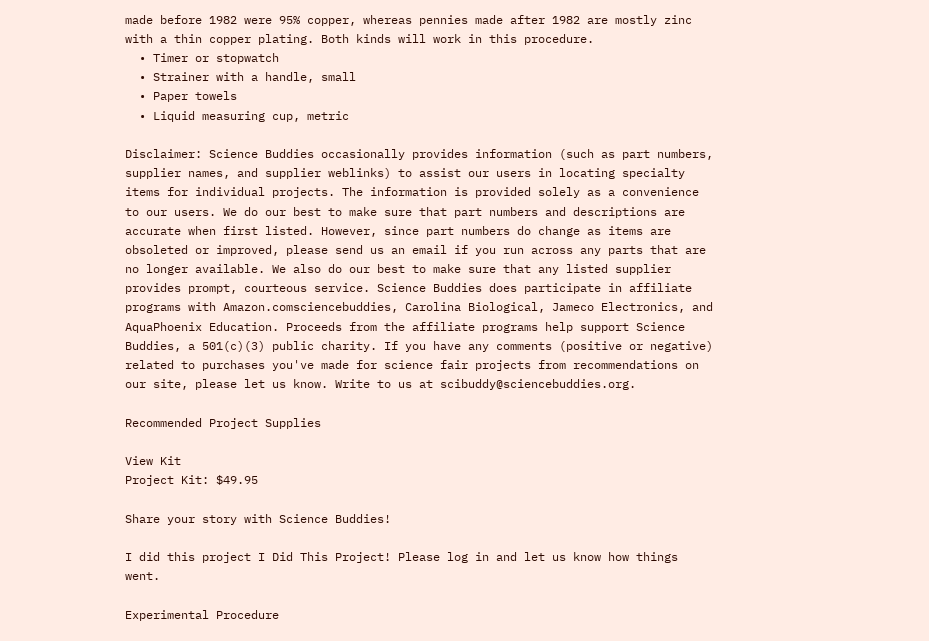made before 1982 were 95% copper, whereas pennies made after 1982 are mostly zinc with a thin copper plating. Both kinds will work in this procedure.
  • Timer or stopwatch
  • Strainer with a handle, small
  • Paper towels
  • Liquid measuring cup, metric

Disclaimer: Science Buddies occasionally provides information (such as part numbers, supplier names, and supplier weblinks) to assist our users in locating specialty items for individual projects. The information is provided solely as a convenience to our users. We do our best to make sure that part numbers and descriptions are accurate when first listed. However, since part numbers do change as items are obsoleted or improved, please send us an email if you run across any parts that are no longer available. We also do our best to make sure that any listed supplier provides prompt, courteous service. Science Buddies does participate in affiliate programs with Amazon.comsciencebuddies, Carolina Biological, Jameco Electronics, and AquaPhoenix Education. Proceeds from the affiliate programs help support Science Buddies, a 501(c)(3) public charity. If you have any comments (positive or negative) related to purchases you've made for science fair projects from recommendations on our site, please let us know. Write to us at scibuddy@sciencebuddies.org.

Recommended Project Supplies

View Kit
Project Kit: $49.95

Share your story with Science Buddies!

I did this project I Did This Project! Please log in and let us know how things went.

Experimental Procedure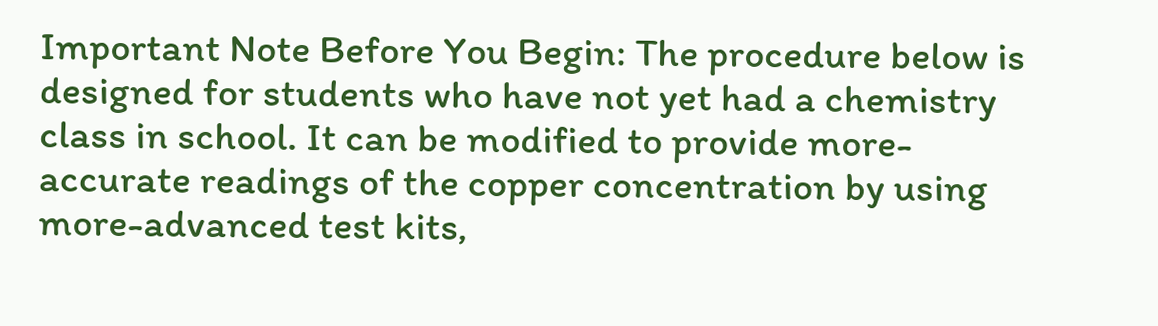Important Note Before You Begin: The procedure below is designed for students who have not yet had a chemistry class in school. It can be modified to provide more-accurate readings of the copper concentration by using more-advanced test kits,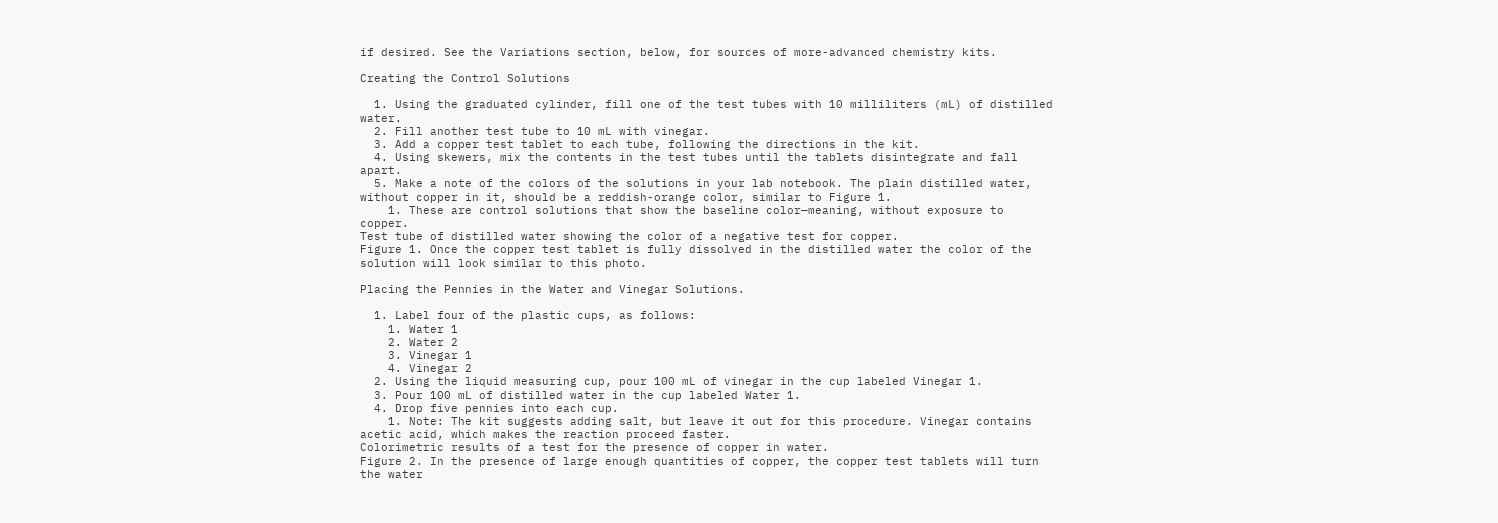if desired. See the Variations section, below, for sources of more-advanced chemistry kits.

Creating the Control Solutions

  1. Using the graduated cylinder, fill one of the test tubes with 10 milliliters (mL) of distilled water.
  2. Fill another test tube to 10 mL with vinegar.
  3. Add a copper test tablet to each tube, following the directions in the kit.
  4. Using skewers, mix the contents in the test tubes until the tablets disintegrate and fall apart.
  5. Make a note of the colors of the solutions in your lab notebook. The plain distilled water, without copper in it, should be a reddish-orange color, similar to Figure 1.
    1. These are control solutions that show the baseline color—meaning, without exposure to copper.
Test tube of distilled water showing the color of a negative test for copper.
Figure 1. Once the copper test tablet is fully dissolved in the distilled water the color of the solution will look similar to this photo.

Placing the Pennies in the Water and Vinegar Solutions.

  1. Label four of the plastic cups, as follows:
    1. Water 1
    2. Water 2
    3. Vinegar 1
    4. Vinegar 2
  2. Using the liquid measuring cup, pour 100 mL of vinegar in the cup labeled Vinegar 1.
  3. Pour 100 mL of distilled water in the cup labeled Water 1.
  4. Drop five pennies into each cup.
    1. Note: The kit suggests adding salt, but leave it out for this procedure. Vinegar contains acetic acid, which makes the reaction proceed faster.
Colorimetric results of a test for the presence of copper in water.
Figure 2. In the presence of large enough quantities of copper, the copper test tablets will turn the water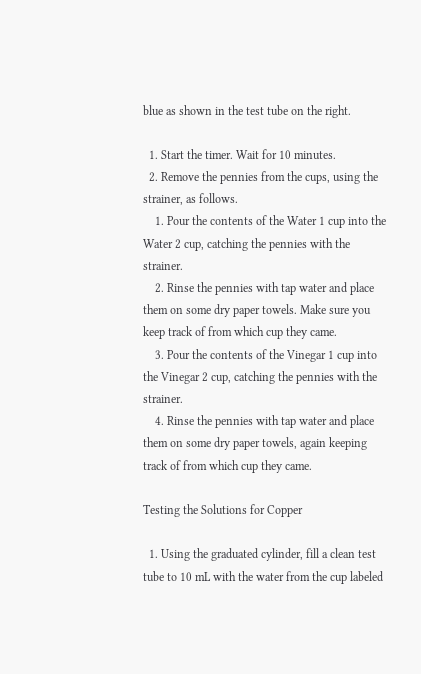blue as shown in the test tube on the right.

  1. Start the timer. Wait for 10 minutes.
  2. Remove the pennies from the cups, using the strainer, as follows.
    1. Pour the contents of the Water 1 cup into the Water 2 cup, catching the pennies with the strainer.
    2. Rinse the pennies with tap water and place them on some dry paper towels. Make sure you keep track of from which cup they came.
    3. Pour the contents of the Vinegar 1 cup into the Vinegar 2 cup, catching the pennies with the strainer.
    4. Rinse the pennies with tap water and place them on some dry paper towels, again keeping track of from which cup they came.

Testing the Solutions for Copper

  1. Using the graduated cylinder, fill a clean test tube to 10 mL with the water from the cup labeled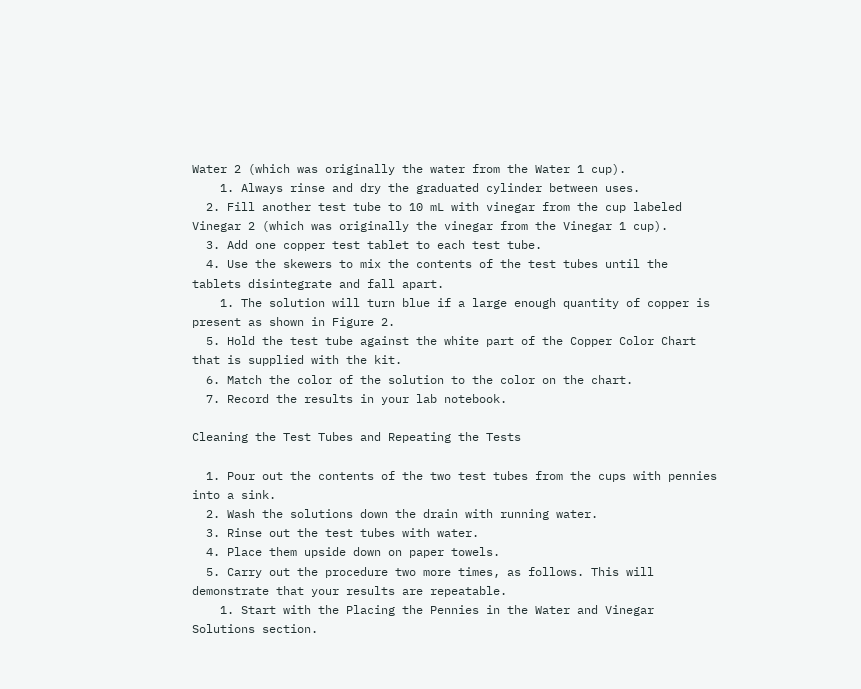Water 2 (which was originally the water from the Water 1 cup).
    1. Always rinse and dry the graduated cylinder between uses.
  2. Fill another test tube to 10 mL with vinegar from the cup labeled Vinegar 2 (which was originally the vinegar from the Vinegar 1 cup).
  3. Add one copper test tablet to each test tube.
  4. Use the skewers to mix the contents of the test tubes until the tablets disintegrate and fall apart.
    1. The solution will turn blue if a large enough quantity of copper is present as shown in Figure 2.
  5. Hold the test tube against the white part of the Copper Color Chart that is supplied with the kit.
  6. Match the color of the solution to the color on the chart.
  7. Record the results in your lab notebook.

Cleaning the Test Tubes and Repeating the Tests

  1. Pour out the contents of the two test tubes from the cups with pennies into a sink.
  2. Wash the solutions down the drain with running water.
  3. Rinse out the test tubes with water.
  4. Place them upside down on paper towels.
  5. Carry out the procedure two more times, as follows. This will demonstrate that your results are repeatable.
    1. Start with the Placing the Pennies in the Water and Vinegar Solutions section.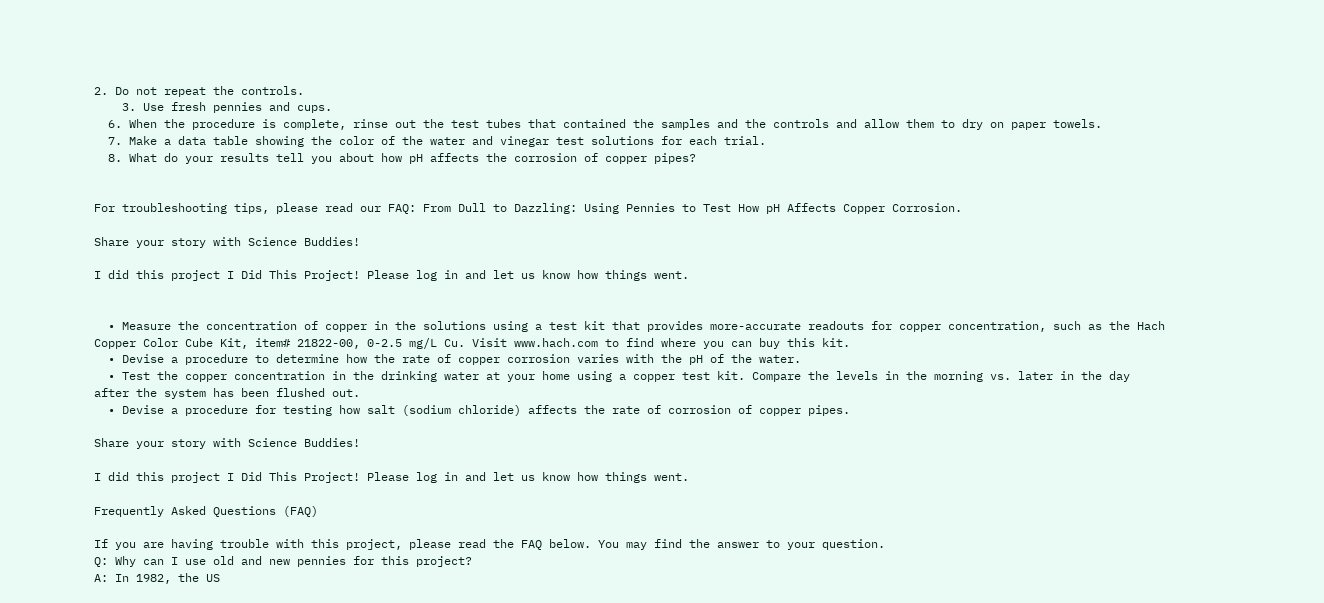2. Do not repeat the controls.
    3. Use fresh pennies and cups.
  6. When the procedure is complete, rinse out the test tubes that contained the samples and the controls and allow them to dry on paper towels.
  7. Make a data table showing the color of the water and vinegar test solutions for each trial.
  8. What do your results tell you about how pH affects the corrosion of copper pipes?


For troubleshooting tips, please read our FAQ: From Dull to Dazzling: Using Pennies to Test How pH Affects Copper Corrosion.

Share your story with Science Buddies!

I did this project I Did This Project! Please log in and let us know how things went.


  • Measure the concentration of copper in the solutions using a test kit that provides more-accurate readouts for copper concentration, such as the Hach Copper Color Cube Kit, item# 21822-00, 0-2.5 mg/L Cu. Visit www.hach.com to find where you can buy this kit.
  • Devise a procedure to determine how the rate of copper corrosion varies with the pH of the water.
  • Test the copper concentration in the drinking water at your home using a copper test kit. Compare the levels in the morning vs. later in the day after the system has been flushed out.
  • Devise a procedure for testing how salt (sodium chloride) affects the rate of corrosion of copper pipes.

Share your story with Science Buddies!

I did this project I Did This Project! Please log in and let us know how things went.

Frequently Asked Questions (FAQ)

If you are having trouble with this project, please read the FAQ below. You may find the answer to your question.
Q: Why can I use old and new pennies for this project?
A: In 1982, the US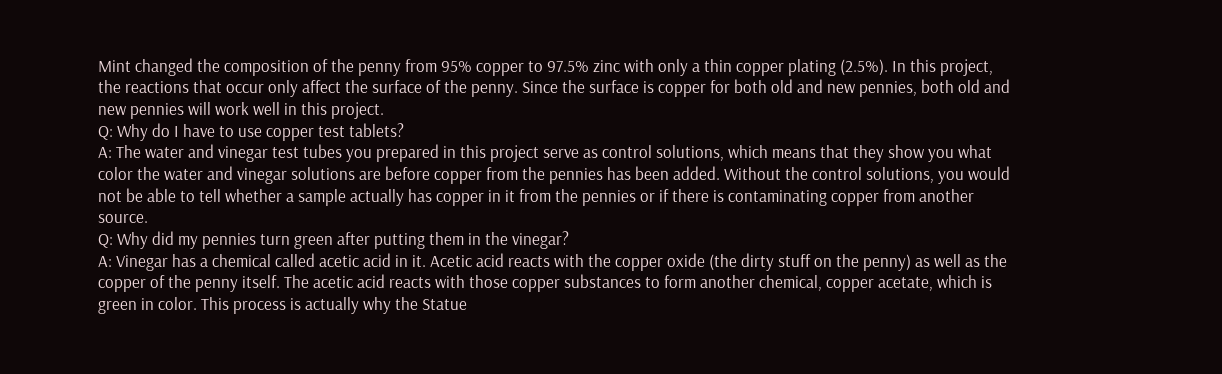Mint changed the composition of the penny from 95% copper to 97.5% zinc with only a thin copper plating (2.5%). In this project, the reactions that occur only affect the surface of the penny. Since the surface is copper for both old and new pennies, both old and new pennies will work well in this project.
Q: Why do I have to use copper test tablets?
A: The water and vinegar test tubes you prepared in this project serve as control solutions, which means that they show you what color the water and vinegar solutions are before copper from the pennies has been added. Without the control solutions, you would not be able to tell whether a sample actually has copper in it from the pennies or if there is contaminating copper from another source.
Q: Why did my pennies turn green after putting them in the vinegar?
A: Vinegar has a chemical called acetic acid in it. Acetic acid reacts with the copper oxide (the dirty stuff on the penny) as well as the copper of the penny itself. The acetic acid reacts with those copper substances to form another chemical, copper acetate, which is green in color. This process is actually why the Statue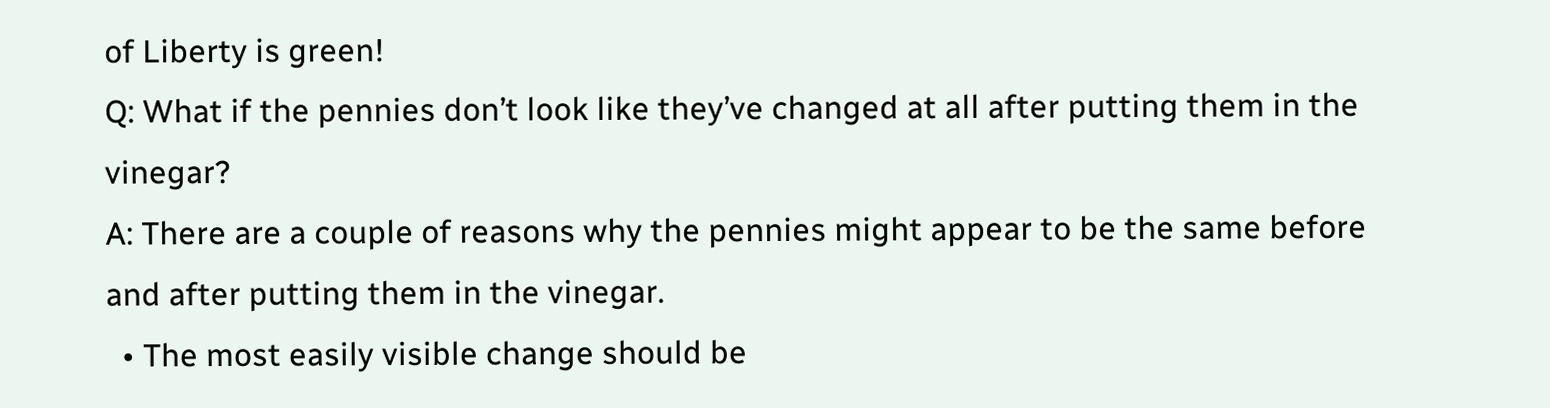of Liberty is green!
Q: What if the pennies don’t look like they’ve changed at all after putting them in the vinegar?
A: There are a couple of reasons why the pennies might appear to be the same before and after putting them in the vinegar.
  • The most easily visible change should be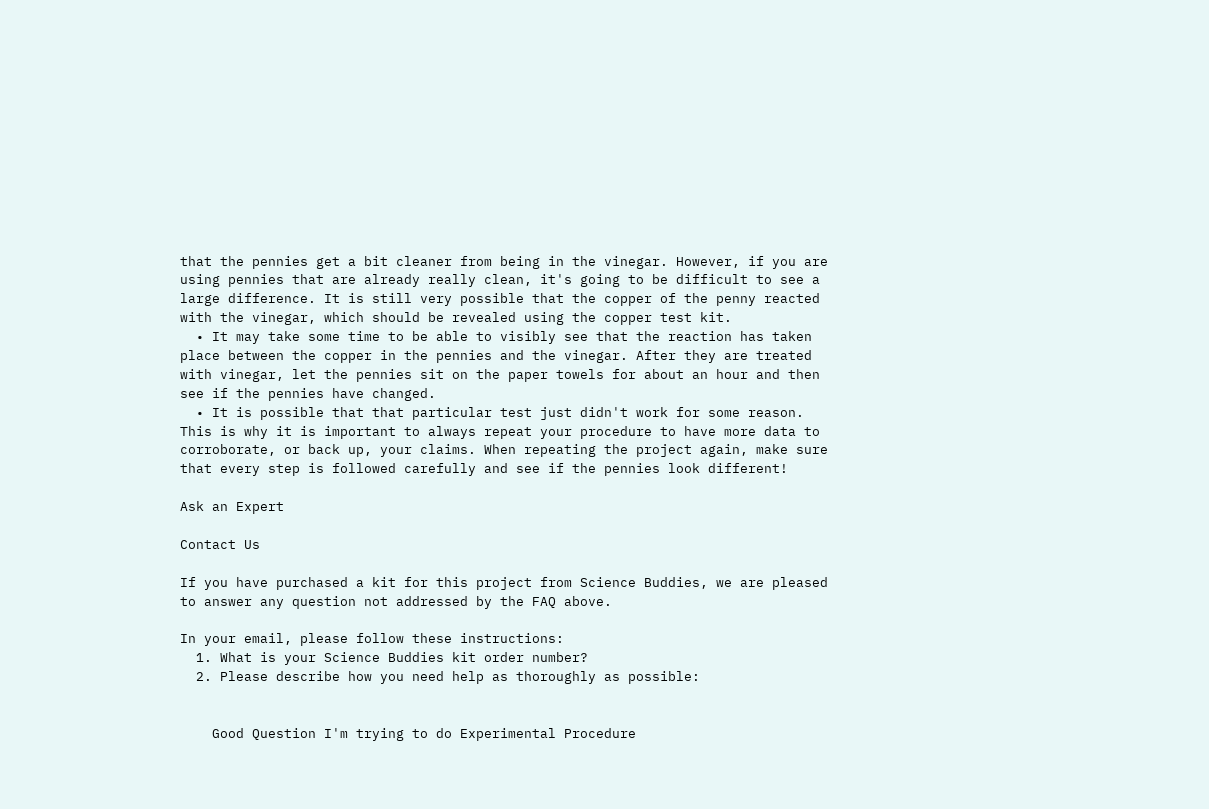that the pennies get a bit cleaner from being in the vinegar. However, if you are using pennies that are already really clean, it's going to be difficult to see a large difference. It is still very possible that the copper of the penny reacted with the vinegar, which should be revealed using the copper test kit.
  • It may take some time to be able to visibly see that the reaction has taken place between the copper in the pennies and the vinegar. After they are treated with vinegar, let the pennies sit on the paper towels for about an hour and then see if the pennies have changed.
  • It is possible that that particular test just didn't work for some reason. This is why it is important to always repeat your procedure to have more data to corroborate, or back up, your claims. When repeating the project again, make sure that every step is followed carefully and see if the pennies look different!

Ask an Expert

Contact Us

If you have purchased a kit for this project from Science Buddies, we are pleased to answer any question not addressed by the FAQ above.

In your email, please follow these instructions:
  1. What is your Science Buddies kit order number?
  2. Please describe how you need help as thoroughly as possible:


    Good Question I'm trying to do Experimental Procedure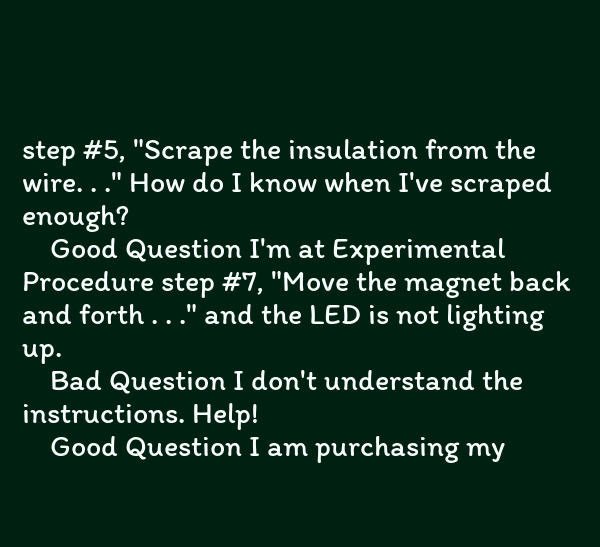step #5, "Scrape the insulation from the wire. . ." How do I know when I've scraped enough?
    Good Question I'm at Experimental Procedure step #7, "Move the magnet back and forth . . ." and the LED is not lighting up.
    Bad Question I don't understand the instructions. Help!
    Good Question I am purchasing my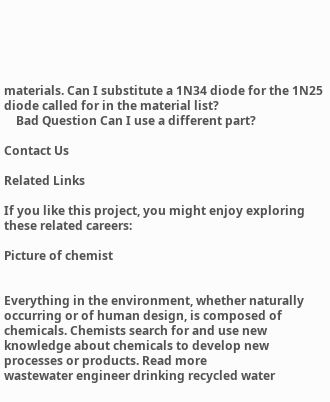materials. Can I substitute a 1N34 diode for the 1N25 diode called for in the material list?
    Bad Question Can I use a different part?

Contact Us

Related Links

If you like this project, you might enjoy exploring these related careers:

Picture of chemist


Everything in the environment, whether naturally occurring or of human design, is composed of chemicals. Chemists search for and use new knowledge about chemicals to develop new processes or products. Read more
wastewater engineer drinking recycled water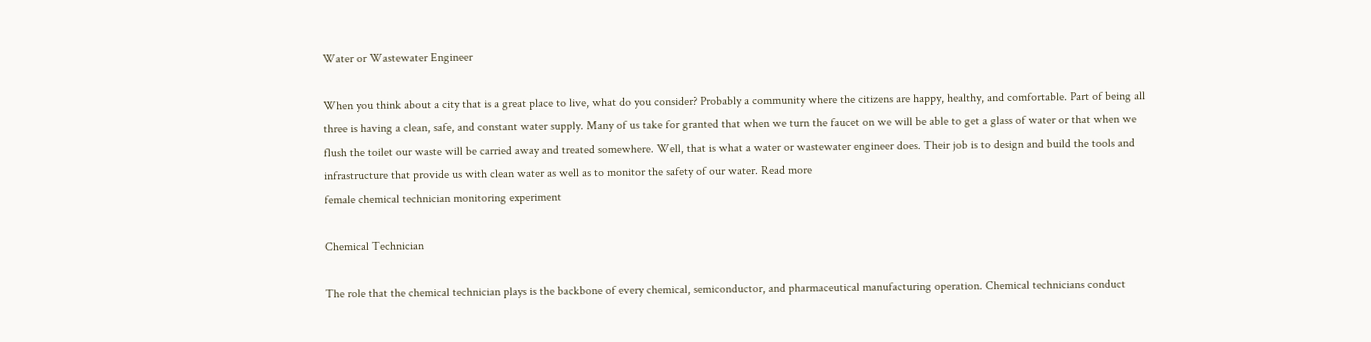Water or Wastewater Engineer

When you think about a city that is a great place to live, what do you consider? Probably a community where the citizens are happy, healthy, and comfortable. Part of being all three is having a clean, safe, and constant water supply. Many of us take for granted that when we turn the faucet on we will be able to get a glass of water or that when we flush the toilet our waste will be carried away and treated somewhere. Well, that is what a water or wastewater engineer does. Their job is to design and build the tools and infrastructure that provide us with clean water as well as to monitor the safety of our water. Read more
female chemical technician monitoring experiment

Chemical Technician

The role that the chemical technician plays is the backbone of every chemical, semiconductor, and pharmaceutical manufacturing operation. Chemical technicians conduct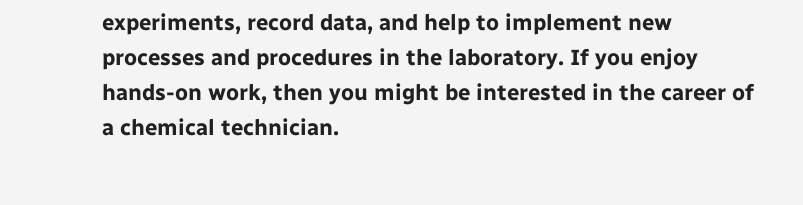experiments, record data, and help to implement new processes and procedures in the laboratory. If you enjoy hands-on work, then you might be interested in the career of a chemical technician.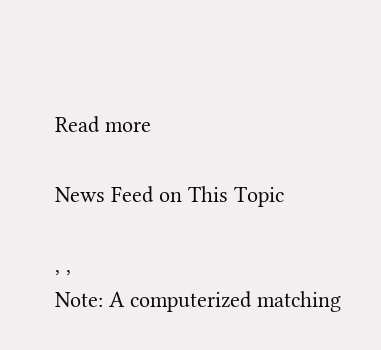Read more

News Feed on This Topic

, ,
Note: A computerized matching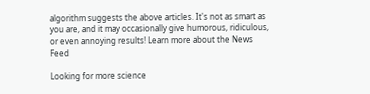algorithm suggests the above articles. It's not as smart as you are, and it may occasionally give humorous, ridiculous, or even annoying results! Learn more about the News Feed

Looking for more science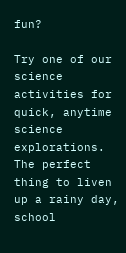fun?

Try one of our science activities for quick, anytime science explorations. The perfect thing to liven up a rainy day, school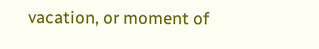vacation, or moment of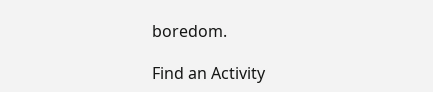boredom.

Find an Activity